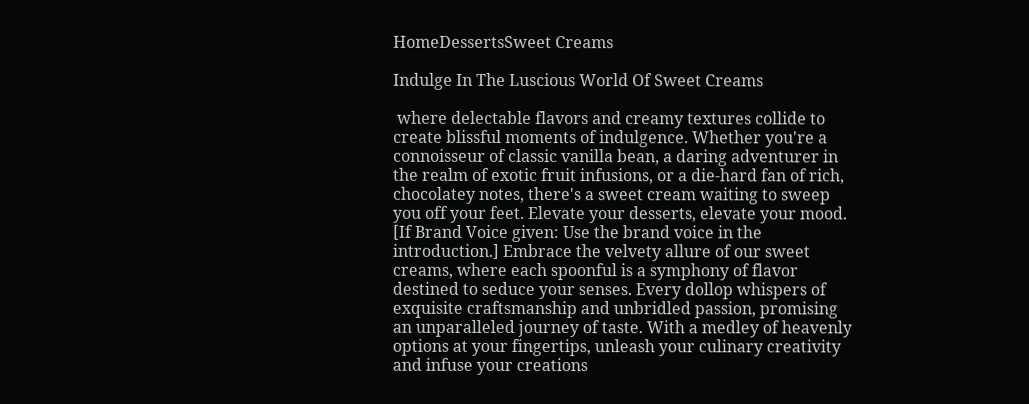HomeDessertsSweet Creams

Indulge In The Luscious World Of Sweet Creams

 where delectable flavors and creamy textures collide to create blissful moments of indulgence. Whether you're a connoisseur of classic vanilla bean, a daring adventurer in the realm of exotic fruit infusions, or a die-hard fan of rich, chocolatey notes, there's a sweet cream waiting to sweep you off your feet. Elevate your desserts, elevate your mood. [If Brand Voice given: Use the brand voice in the introduction.] Embrace the velvety allure of our sweet creams, where each spoonful is a symphony of flavor destined to seduce your senses. Every dollop whispers of exquisite craftsmanship and unbridled passion, promising an unparalleled journey of taste. With a medley of heavenly options at your fingertips, unleash your culinary creativity and infuse your creations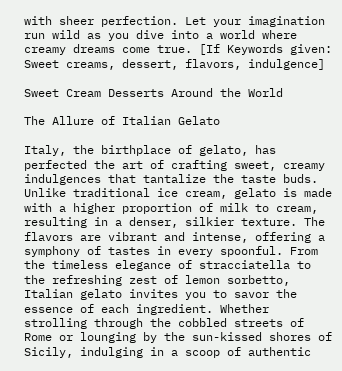with sheer perfection. Let your imagination run wild as you dive into a world where creamy dreams come true. [If Keywords given: Sweet creams, dessert, flavors, indulgence]

Sweet Cream Desserts Around the World

The Allure of Italian Gelato

Italy, the birthplace of gelato, has perfected the art of crafting sweet, creamy indulgences that tantalize the taste buds. Unlike traditional ice cream, gelato is made with a higher proportion of milk to cream, resulting in a denser, silkier texture. The flavors are vibrant and intense, offering a symphony of tastes in every spoonful. From the timeless elegance of stracciatella to the refreshing zest of lemon sorbetto, Italian gelato invites you to savor the essence of each ingredient. Whether strolling through the cobbled streets of Rome or lounging by the sun-kissed shores of Sicily, indulging in a scoop of authentic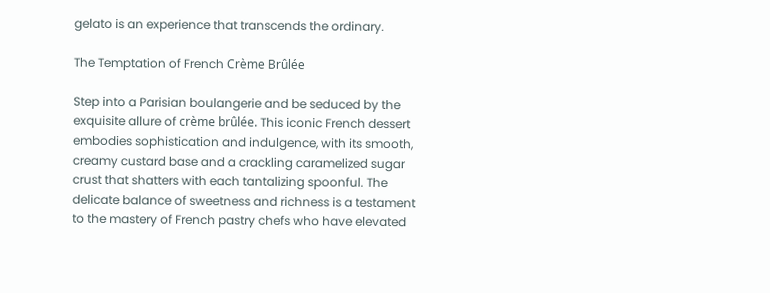gelato is an experience that transcends the ordinary.

The Temptation of French Crème Brûlée

Step into a Parisian boulangerie and be seduced by the exquisite allure of crème brûlée. This iconic French dessert embodies sophistication and indulgence, with its smooth, creamy custard base and a crackling caramelized sugar crust that shatters with each tantalizing spoonful. The delicate balance of sweetness and richness is a testament to the mastery of French pastry chefs who have elevated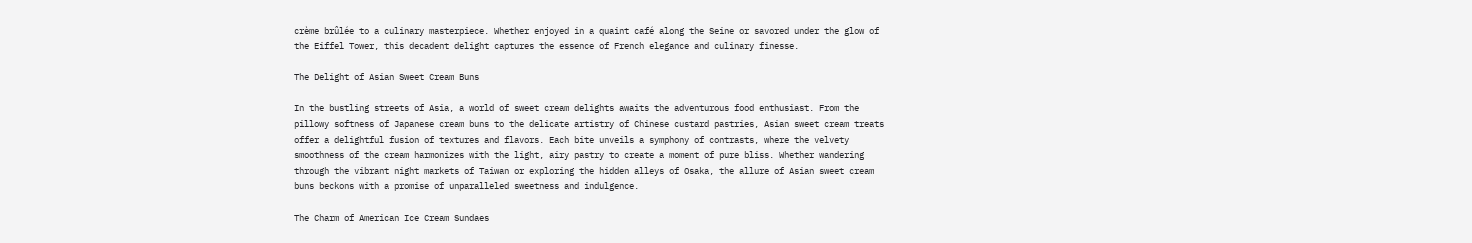crème brûlée to a culinary masterpiece. Whether enjoyed in a quaint café along the Seine or savored under the glow of the Eiffel Tower, this decadent delight captures the essence of French elegance and culinary finesse.

The Delight of Asian Sweet Cream Buns

In the bustling streets of Asia, a world of sweet cream delights awaits the adventurous food enthusiast. From the pillowy softness of Japanese cream buns to the delicate artistry of Chinese custard pastries, Asian sweet cream treats offer a delightful fusion of textures and flavors. Each bite unveils a symphony of contrasts, where the velvety smoothness of the cream harmonizes with the light, airy pastry to create a moment of pure bliss. Whether wandering through the vibrant night markets of Taiwan or exploring the hidden alleys of Osaka, the allure of Asian sweet cream buns beckons with a promise of unparalleled sweetness and indulgence.

The Charm of American Ice Cream Sundaes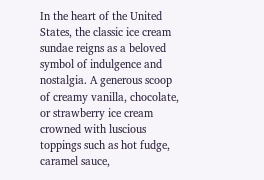In the heart of the United States, the classic ice cream sundae reigns as a beloved symbol of indulgence and nostalgia. A generous scoop of creamy vanilla, chocolate, or strawberry ice cream crowned with luscious toppings such as hot fudge, caramel sauce,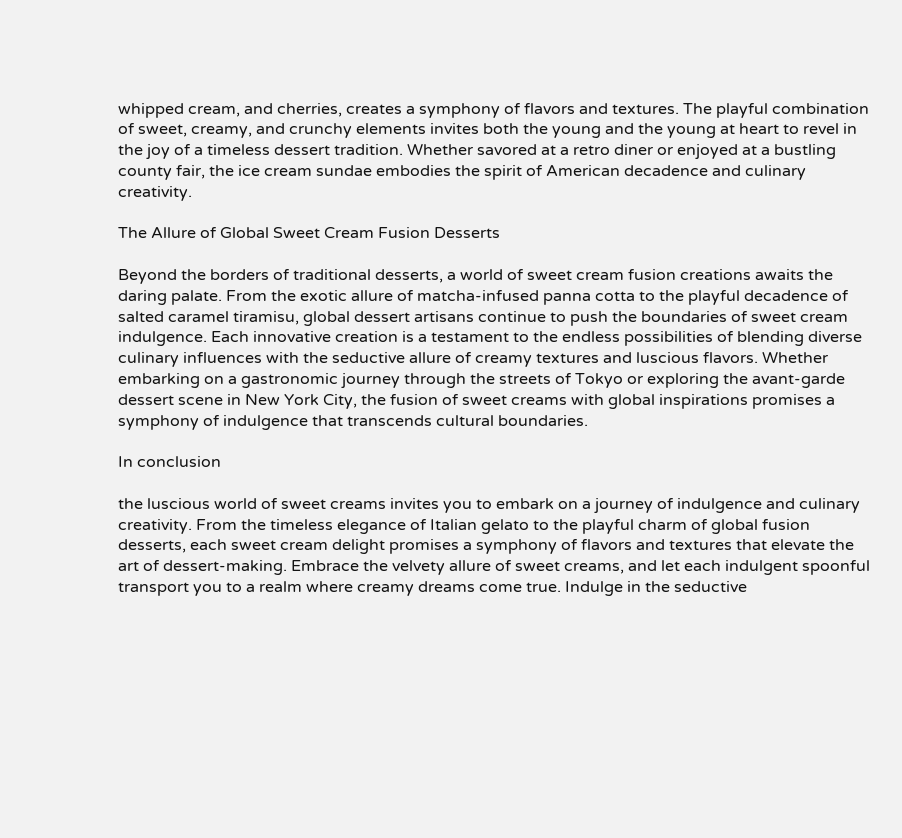whipped cream, and cherries, creates a symphony of flavors and textures. The playful combination of sweet, creamy, and crunchy elements invites both the young and the young at heart to revel in the joy of a timeless dessert tradition. Whether savored at a retro diner or enjoyed at a bustling county fair, the ice cream sundae embodies the spirit of American decadence and culinary creativity.

The Allure of Global Sweet Cream Fusion Desserts

Beyond the borders of traditional desserts, a world of sweet cream fusion creations awaits the daring palate. From the exotic allure of matcha-infused panna cotta to the playful decadence of salted caramel tiramisu, global dessert artisans continue to push the boundaries of sweet cream indulgence. Each innovative creation is a testament to the endless possibilities of blending diverse culinary influences with the seductive allure of creamy textures and luscious flavors. Whether embarking on a gastronomic journey through the streets of Tokyo or exploring the avant-garde dessert scene in New York City, the fusion of sweet creams with global inspirations promises a symphony of indulgence that transcends cultural boundaries.

In conclusion

the luscious world of sweet creams invites you to embark on a journey of indulgence and culinary creativity. From the timeless elegance of Italian gelato to the playful charm of global fusion desserts, each sweet cream delight promises a symphony of flavors and textures that elevate the art of dessert-making. Embrace the velvety allure of sweet creams, and let each indulgent spoonful transport you to a realm where creamy dreams come true. Indulge in the seductive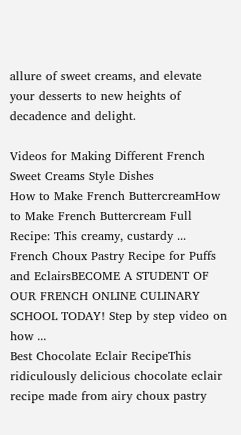allure of sweet creams, and elevate your desserts to new heights of decadence and delight.

Videos for Making Different French Sweet Creams Style Dishes
How to Make French ButtercreamHow to Make French Buttercream Full Recipe: This creamy, custardy ...
French Choux Pastry Recipe for Puffs and EclairsBECOME A STUDENT OF OUR FRENCH ONLINE CULINARY SCHOOL TODAY! Step by step video on how ...
Best Chocolate Eclair RecipeThis ridiculously delicious chocolate eclair recipe made from airy choux pastry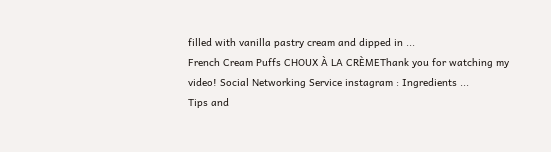filled with vanilla pastry cream and dipped in ...
French Cream Puffs CHOUX À LA CRÈMEThank you for watching my video! Social Networking Service instagram : Ingredients ...
Tips and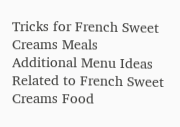Tricks for French Sweet Creams Meals
Additional Menu Ideas Related to French Sweet Creams Food